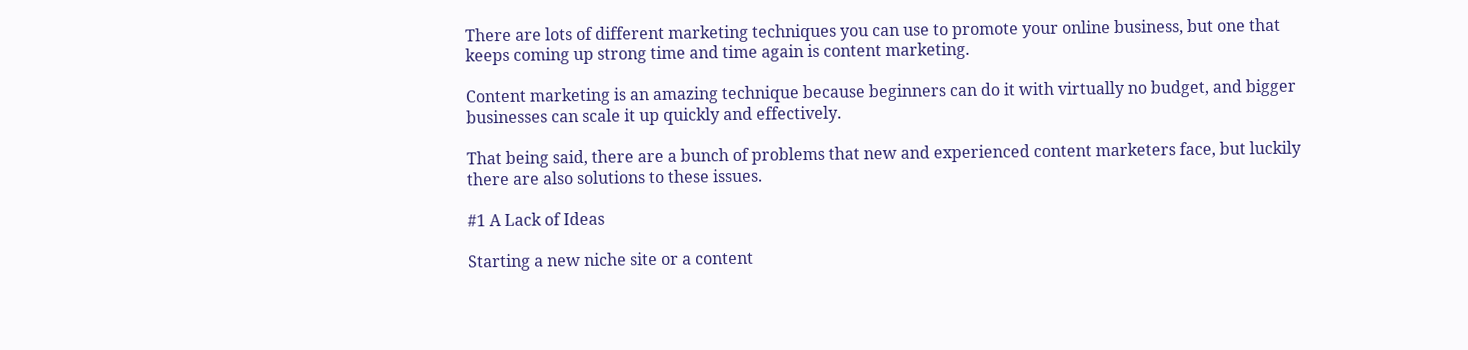There are lots of different marketing techniques you can use to promote your online business, but one that keeps coming up strong time and time again is content marketing.

Content marketing is an amazing technique because beginners can do it with virtually no budget, and bigger businesses can scale it up quickly and effectively.

That being said, there are a bunch of problems that new and experienced content marketers face, but luckily there are also solutions to these issues.

#1 A Lack of Ideas

Starting a new niche site or a content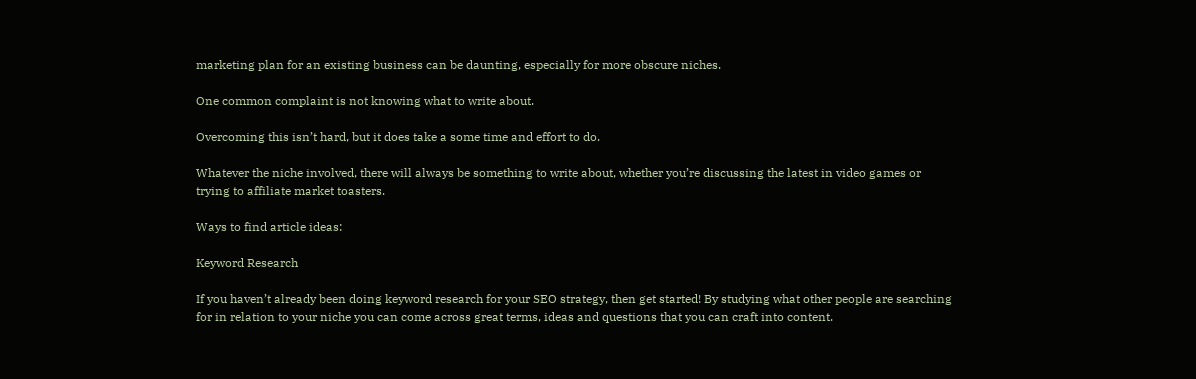marketing plan for an existing business can be daunting, especially for more obscure niches.

One common complaint is not knowing what to write about.

Overcoming this isn’t hard, but it does take a some time and effort to do.

Whatever the niche involved, there will always be something to write about, whether you’re discussing the latest in video games or trying to affiliate market toasters.

Ways to find article ideas:

Keyword Research

If you haven’t already been doing keyword research for your SEO strategy, then get started! By studying what other people are searching for in relation to your niche you can come across great terms, ideas and questions that you can craft into content.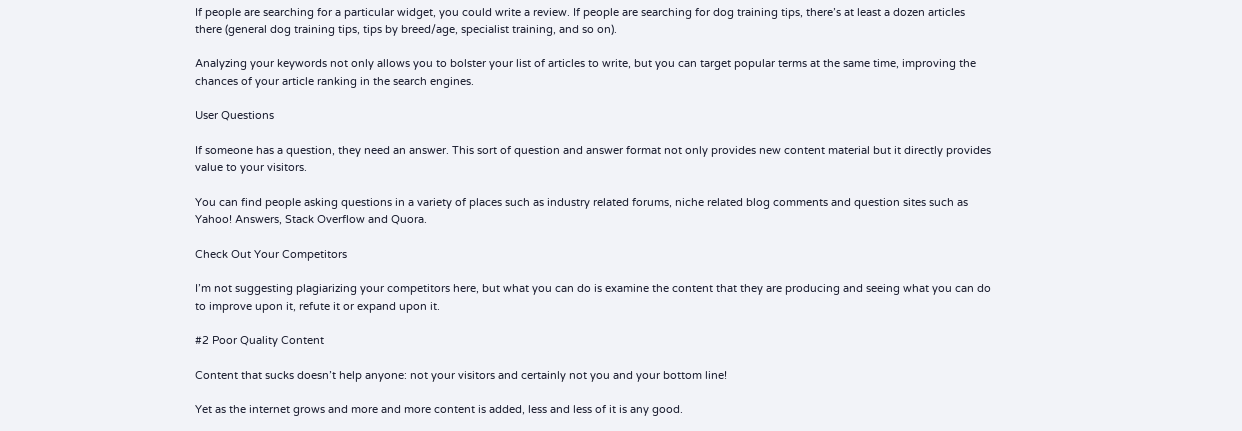If people are searching for a particular widget, you could write a review. If people are searching for dog training tips, there’s at least a dozen articles there (general dog training tips, tips by breed/age, specialist training, and so on).

Analyzing your keywords not only allows you to bolster your list of articles to write, but you can target popular terms at the same time, improving the chances of your article ranking in the search engines.

User Questions

If someone has a question, they need an answer. This sort of question and answer format not only provides new content material but it directly provides value to your visitors.

You can find people asking questions in a variety of places such as industry related forums, niche related blog comments and question sites such as Yahoo! Answers, Stack Overflow and Quora.

Check Out Your Competitors

I’m not suggesting plagiarizing your competitors here, but what you can do is examine the content that they are producing and seeing what you can do to improve upon it, refute it or expand upon it.

#2 Poor Quality Content

Content that sucks doesn’t help anyone: not your visitors and certainly not you and your bottom line!

Yet as the internet grows and more and more content is added, less and less of it is any good.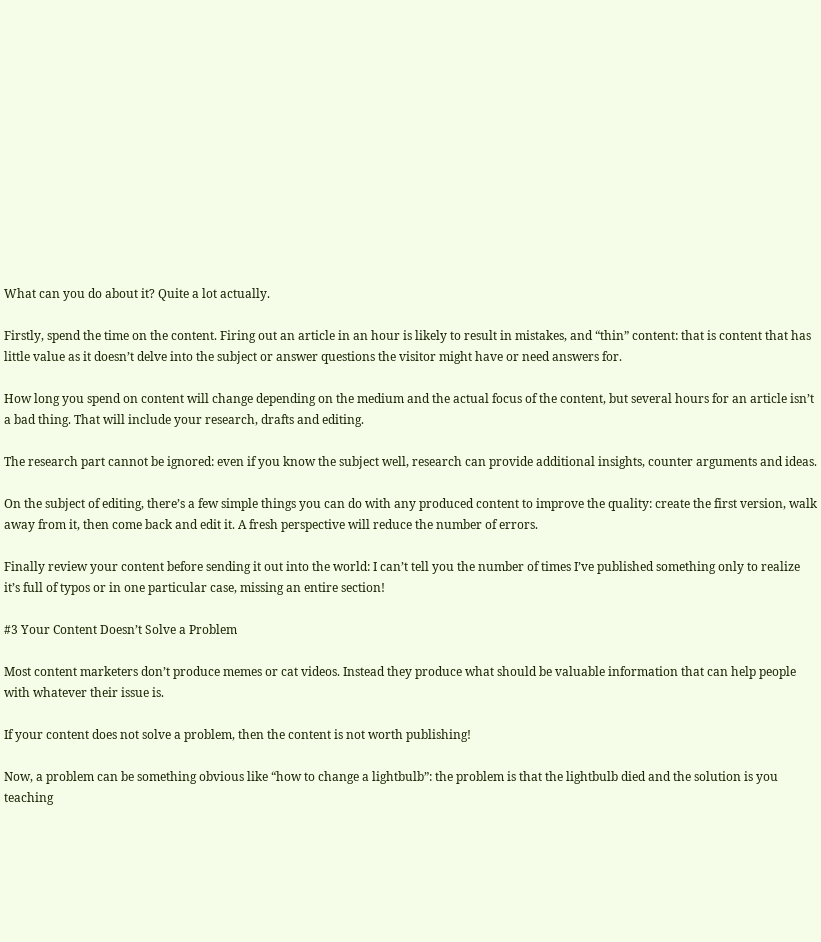What can you do about it? Quite a lot actually.

Firstly, spend the time on the content. Firing out an article in an hour is likely to result in mistakes, and “thin” content: that is content that has little value as it doesn’t delve into the subject or answer questions the visitor might have or need answers for.

How long you spend on content will change depending on the medium and the actual focus of the content, but several hours for an article isn’t a bad thing. That will include your research, drafts and editing.

The research part cannot be ignored: even if you know the subject well, research can provide additional insights, counter arguments and ideas.

On the subject of editing, there’s a few simple things you can do with any produced content to improve the quality: create the first version, walk away from it, then come back and edit it. A fresh perspective will reduce the number of errors.

Finally review your content before sending it out into the world: I can’t tell you the number of times I’ve published something only to realize it’s full of typos or in one particular case, missing an entire section!

#3 Your Content Doesn’t Solve a Problem

Most content marketers don’t produce memes or cat videos. Instead they produce what should be valuable information that can help people with whatever their issue is.

If your content does not solve a problem, then the content is not worth publishing!

Now, a problem can be something obvious like “how to change a lightbulb”: the problem is that the lightbulb died and the solution is you teaching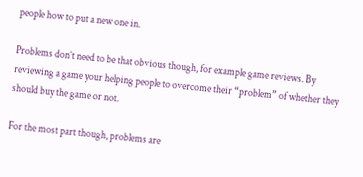people how to put a new one in.

Problems don’t need to be that obvious though, for example game reviews. By reviewing a game your helping people to overcome their “problem” of whether they should buy the game or not.

For the most part though, problems are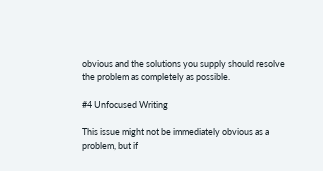obvious and the solutions you supply should resolve the problem as completely as possible.

#4 Unfocused Writing

This issue might not be immediately obvious as a problem, but if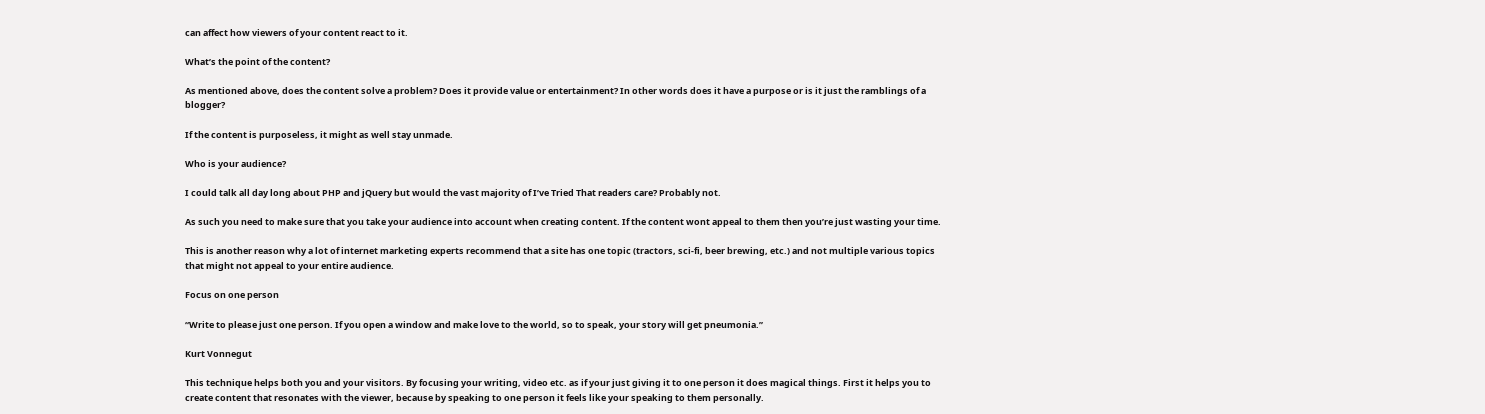can affect how viewers of your content react to it.

What’s the point of the content?

As mentioned above, does the content solve a problem? Does it provide value or entertainment? In other words does it have a purpose or is it just the ramblings of a blogger?

If the content is purposeless, it might as well stay unmade.

Who is your audience?

I could talk all day long about PHP and jQuery but would the vast majority of I’ve Tried That readers care? Probably not.

As such you need to make sure that you take your audience into account when creating content. If the content wont appeal to them then you’re just wasting your time.

This is another reason why a lot of internet marketing experts recommend that a site has one topic (tractors, sci-fi, beer brewing, etc.) and not multiple various topics that might not appeal to your entire audience.

Focus on one person

“Write to please just one person. If you open a window and make love to the world, so to speak, your story will get pneumonia.”

Kurt Vonnegut

This technique helps both you and your visitors. By focusing your writing, video etc. as if your just giving it to one person it does magical things. First it helps you to create content that resonates with the viewer, because by speaking to one person it feels like your speaking to them personally.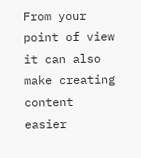From your point of view it can also make creating content easier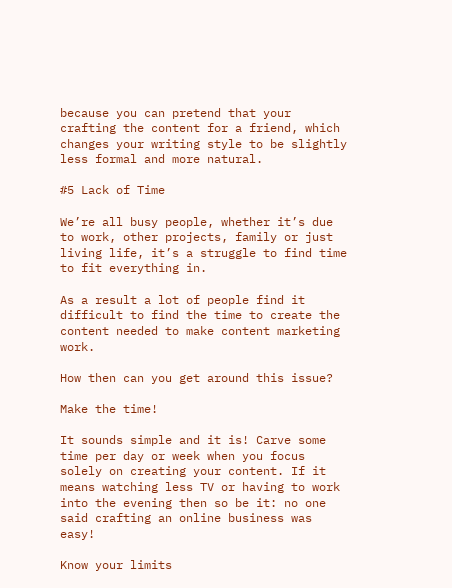because you can pretend that your crafting the content for a friend, which changes your writing style to be slightly less formal and more natural.

#5 Lack of Time

We’re all busy people, whether it’s due to work, other projects, family or just living life, it’s a struggle to find time to fit everything in.

As a result a lot of people find it difficult to find the time to create the content needed to make content marketing work.

How then can you get around this issue?

Make the time!

It sounds simple and it is! Carve some time per day or week when you focus solely on creating your content. If it means watching less TV or having to work into the evening then so be it: no one said crafting an online business was easy!

Know your limits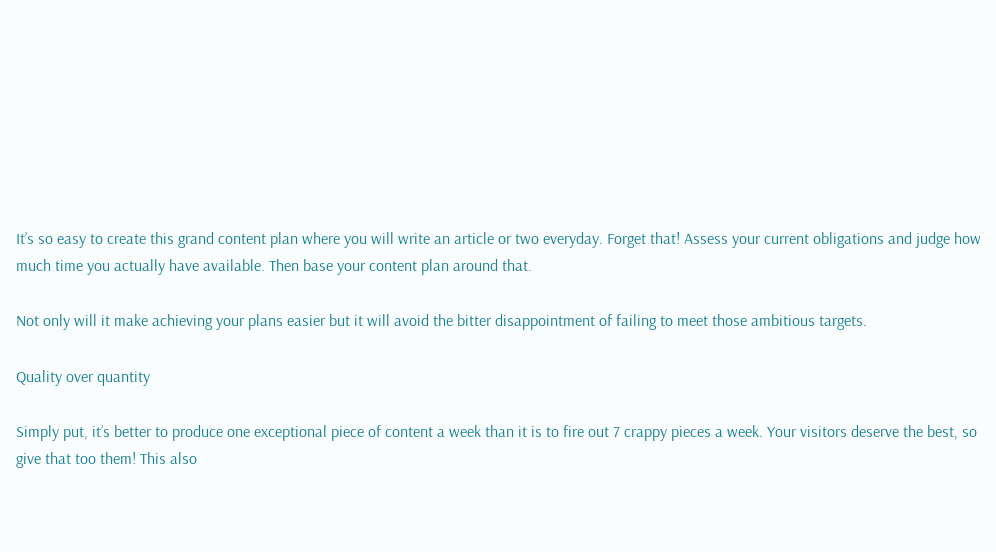It’s so easy to create this grand content plan where you will write an article or two everyday. Forget that! Assess your current obligations and judge how much time you actually have available. Then base your content plan around that.

Not only will it make achieving your plans easier but it will avoid the bitter disappointment of failing to meet those ambitious targets.

Quality over quantity

Simply put, it’s better to produce one exceptional piece of content a week than it is to fire out 7 crappy pieces a week. Your visitors deserve the best, so give that too them! This also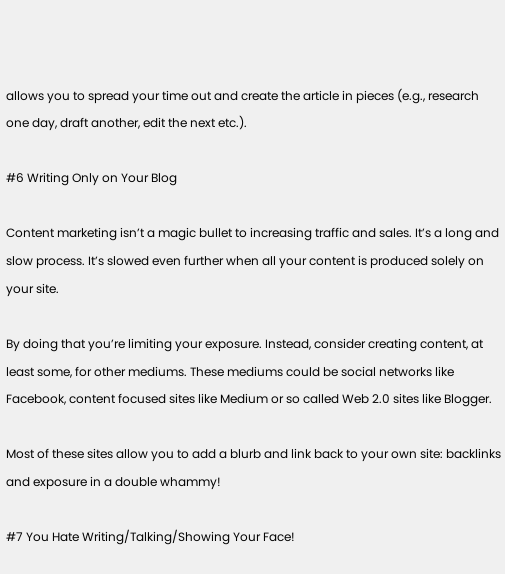allows you to spread your time out and create the article in pieces (e.g., research one day, draft another, edit the next etc.).

#6 Writing Only on Your Blog

Content marketing isn’t a magic bullet to increasing traffic and sales. It’s a long and slow process. It’s slowed even further when all your content is produced solely on your site.

By doing that you’re limiting your exposure. Instead, consider creating content, at least some, for other mediums. These mediums could be social networks like Facebook, content focused sites like Medium or so called Web 2.0 sites like Blogger.

Most of these sites allow you to add a blurb and link back to your own site: backlinks and exposure in a double whammy!

#7 You Hate Writing/Talking/Showing Your Face!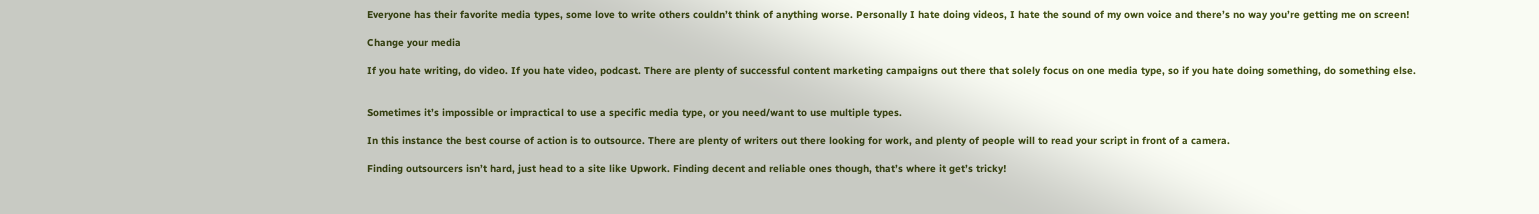Everyone has their favorite media types, some love to write others couldn’t think of anything worse. Personally I hate doing videos, I hate the sound of my own voice and there’s no way you’re getting me on screen!

Change your media

If you hate writing, do video. If you hate video, podcast. There are plenty of successful content marketing campaigns out there that solely focus on one media type, so if you hate doing something, do something else.


Sometimes it’s impossible or impractical to use a specific media type, or you need/want to use multiple types.

In this instance the best course of action is to outsource. There are plenty of writers out there looking for work, and plenty of people will to read your script in front of a camera.

Finding outsourcers isn’t hard, just head to a site like Upwork. Finding decent and reliable ones though, that’s where it get’s tricky!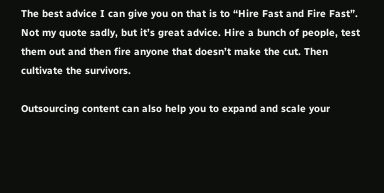The best advice I can give you on that is to “Hire Fast and Fire Fast”. Not my quote sadly, but it’s great advice. Hire a bunch of people, test them out and then fire anyone that doesn’t make the cut. Then cultivate the survivors.

Outsourcing content can also help you to expand and scale your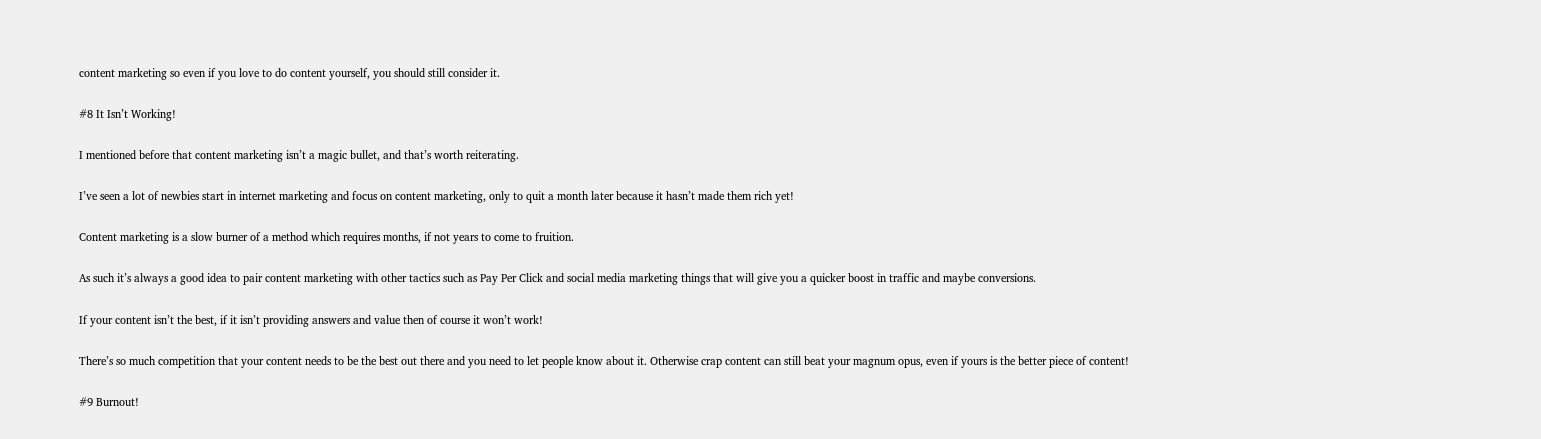content marketing so even if you love to do content yourself, you should still consider it.

#8 It Isn’t Working!

I mentioned before that content marketing isn’t a magic bullet, and that’s worth reiterating.

I’ve seen a lot of newbies start in internet marketing and focus on content marketing, only to quit a month later because it hasn’t made them rich yet!

Content marketing is a slow burner of a method which requires months, if not years to come to fruition.

As such it’s always a good idea to pair content marketing with other tactics such as Pay Per Click and social media marketing things that will give you a quicker boost in traffic and maybe conversions.

If your content isn’t the best, if it isn’t providing answers and value then of course it won’t work!

There’s so much competition that your content needs to be the best out there and you need to let people know about it. Otherwise crap content can still beat your magnum opus, even if yours is the better piece of content!

#9 Burnout!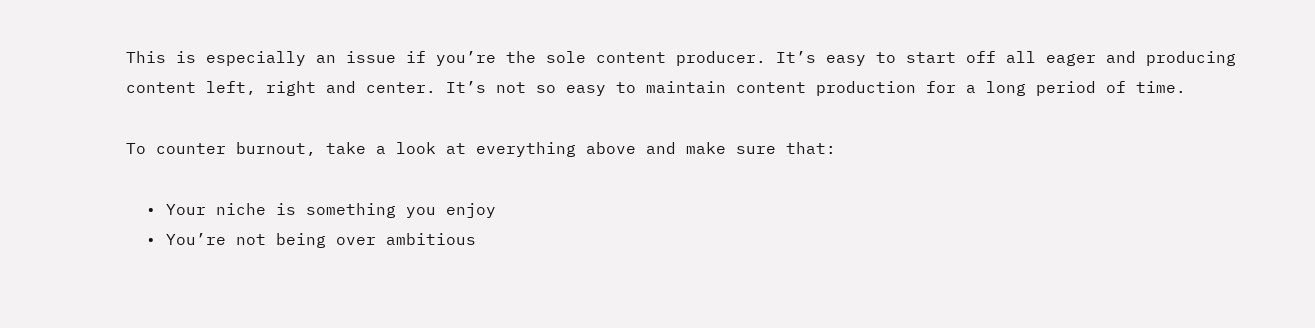This is especially an issue if you’re the sole content producer. It’s easy to start off all eager and producing content left, right and center. It’s not so easy to maintain content production for a long period of time.

To counter burnout, take a look at everything above and make sure that:

  • Your niche is something you enjoy
  • You’re not being over ambitious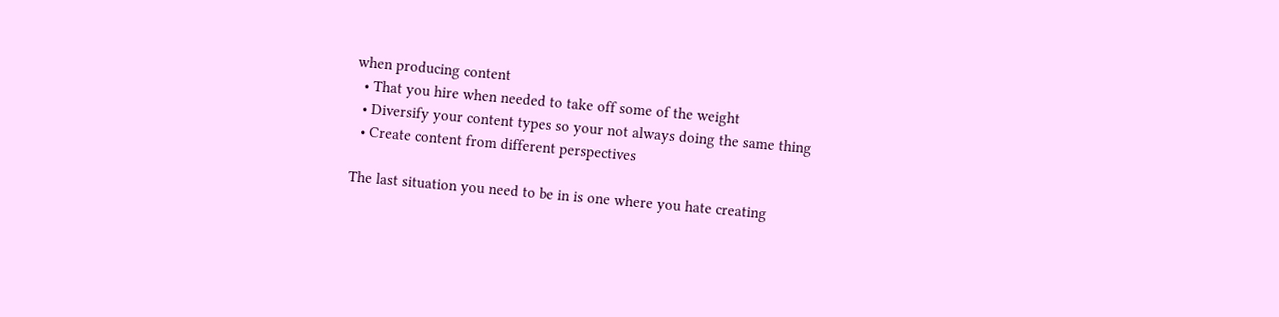when producing content
  • That you hire when needed to take off some of the weight
  • Diversify your content types so your not always doing the same thing
  • Create content from different perspectives

The last situation you need to be in is one where you hate creating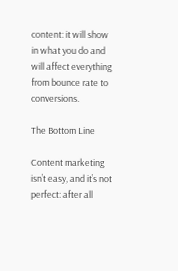content: it will show in what you do and will affect everything from bounce rate to conversions.

The Bottom Line

Content marketing isn’t easy, and it’s not perfect: after all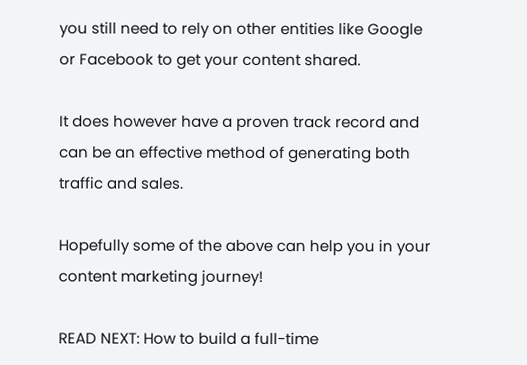you still need to rely on other entities like Google or Facebook to get your content shared.

It does however have a proven track record and can be an effective method of generating both traffic and sales.

Hopefully some of the above can help you in your content marketing journey!

READ NEXT: How to build a full-time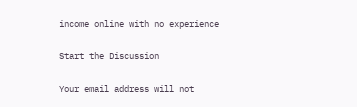income online with no experience

Start the Discussion

Your email address will not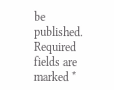be published. Required fields are marked *